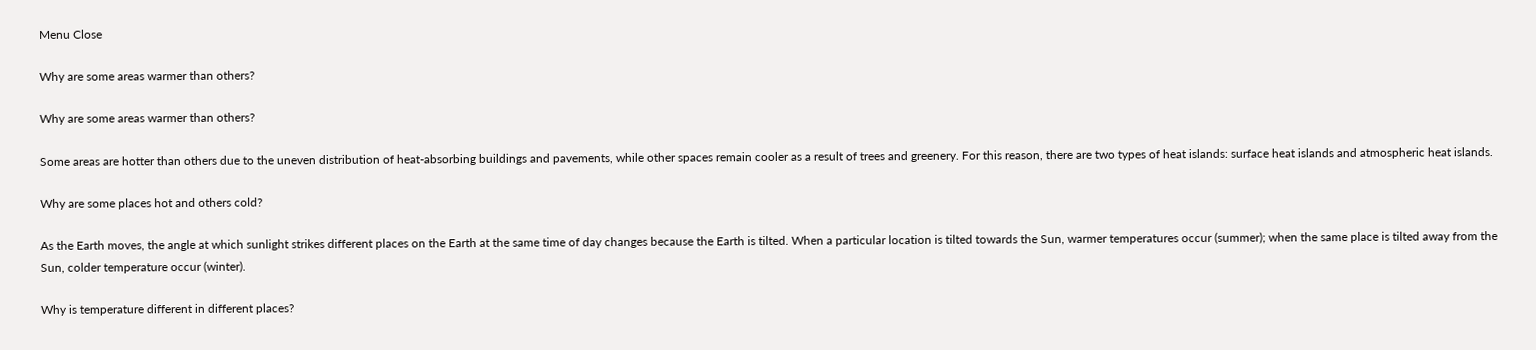Menu Close

Why are some areas warmer than others?

Why are some areas warmer than others?

Some areas are hotter than others due to the uneven distribution of heat-absorbing buildings and pavements, while other spaces remain cooler as a result of trees and greenery. For this reason, there are two types of heat islands: surface heat islands and atmospheric heat islands.

Why are some places hot and others cold?

As the Earth moves, the angle at which sunlight strikes different places on the Earth at the same time of day changes because the Earth is tilted. When a particular location is tilted towards the Sun, warmer temperatures occur (summer); when the same place is tilted away from the Sun, colder temperature occur (winter).

Why is temperature different in different places?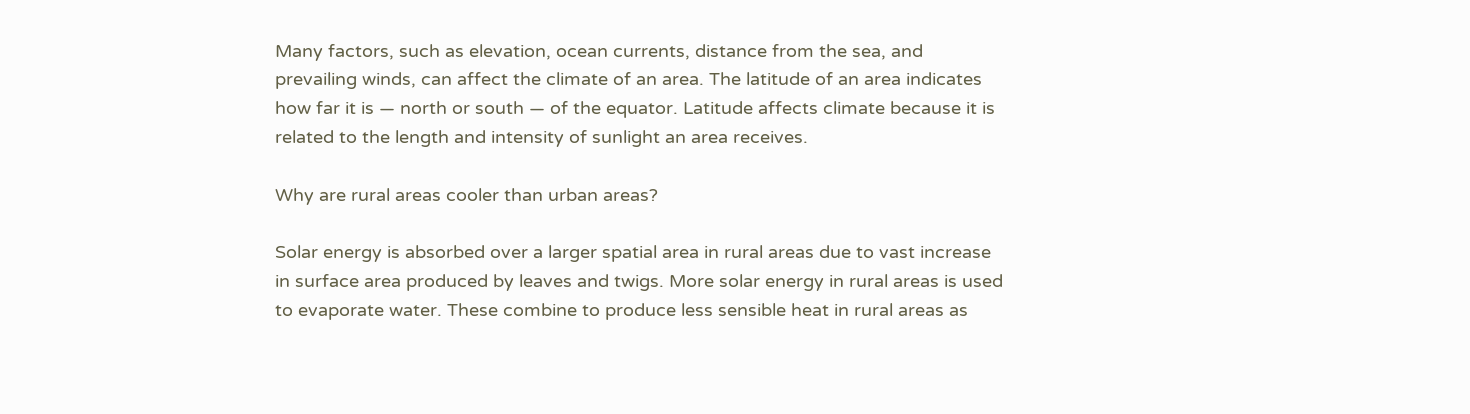Many factors, such as elevation, ocean currents, distance from the sea, and prevailing winds, can affect the climate of an area. The latitude of an area indicates how far it is — north or south — of the equator. Latitude affects climate because it is related to the length and intensity of sunlight an area receives.

Why are rural areas cooler than urban areas?

Solar energy is absorbed over a larger spatial area in rural areas due to vast increase in surface area produced by leaves and twigs. More solar energy in rural areas is used to evaporate water. These combine to produce less sensible heat in rural areas as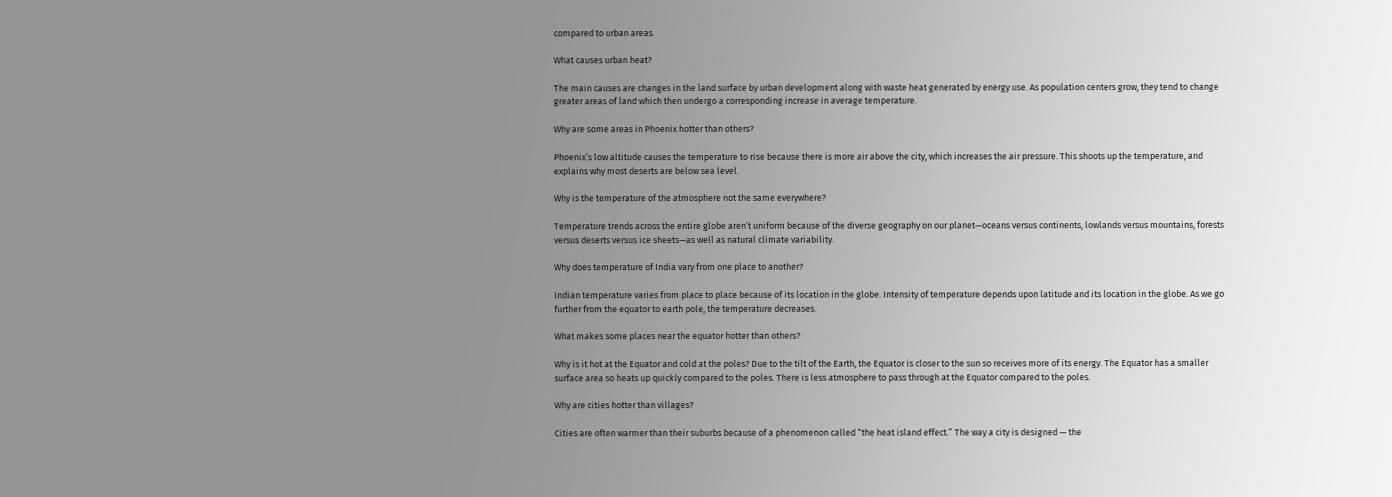compared to urban areas.

What causes urban heat?

The main causes are changes in the land surface by urban development along with waste heat generated by energy use. As population centers grow, they tend to change greater areas of land which then undergo a corresponding increase in average temperature.

Why are some areas in Phoenix hotter than others?

Phoenix’s low altitude causes the temperature to rise because there is more air above the city, which increases the air pressure. This shoots up the temperature, and explains why most deserts are below sea level.

Why is the temperature of the atmosphere not the same everywhere?

Temperature trends across the entire globe aren’t uniform because of the diverse geography on our planet—oceans versus continents, lowlands versus mountains, forests versus deserts versus ice sheets—as well as natural climate variability.

Why does temperature of India vary from one place to another?

Indian temperature varies from place to place because of its location in the globe. Intensity of temperature depends upon latitude and its location in the globe. As we go further from the equator to earth pole, the temperature decreases.

What makes some places near the equator hotter than others?

Why is it hot at the Equator and cold at the poles? Due to the tilt of the Earth, the Equator is closer to the sun so receives more of its energy. The Equator has a smaller surface area so heats up quickly compared to the poles. There is less atmosphere to pass through at the Equator compared to the poles.

Why are cities hotter than villages?

Cities are often warmer than their suburbs because of a phenomenon called “the heat island effect.” The way a city is designed — the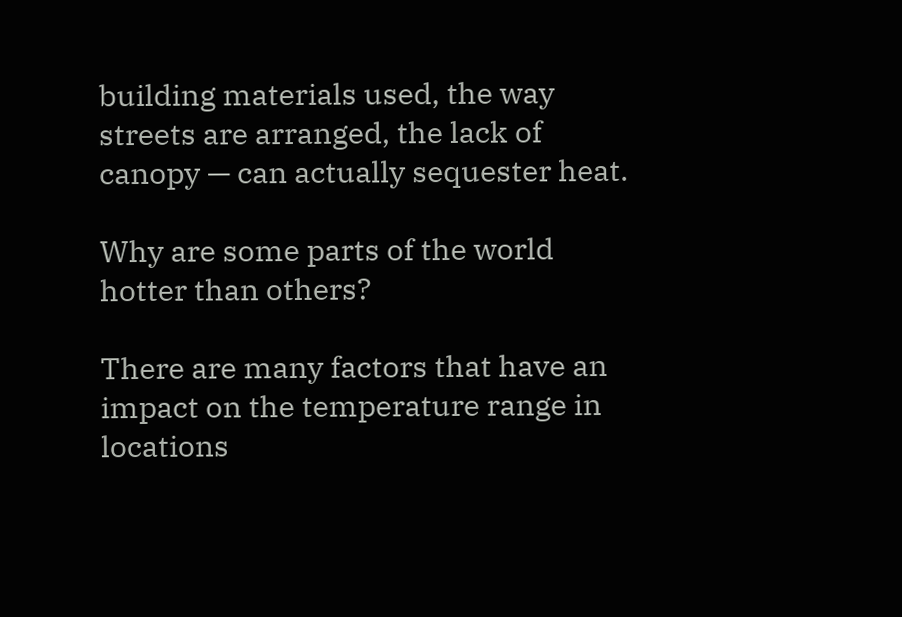building materials used, the way streets are arranged, the lack of canopy — can actually sequester heat.

Why are some parts of the world hotter than others?

There are many factors that have an impact on the temperature range in locations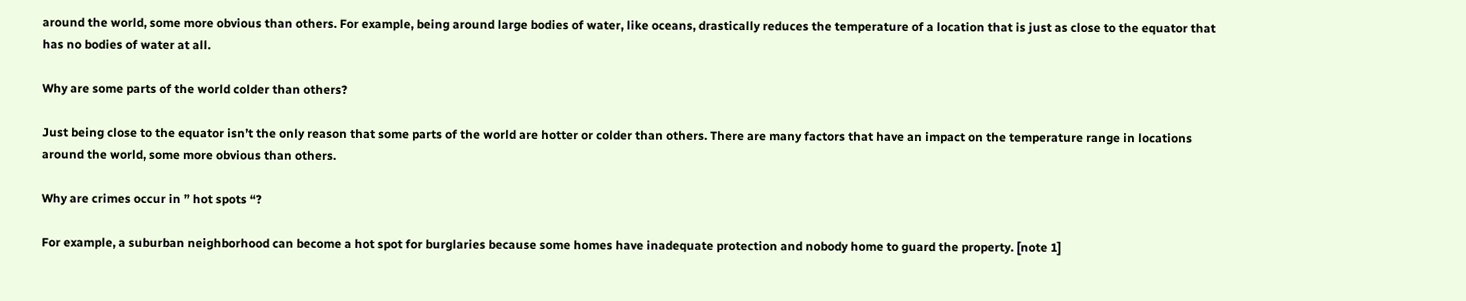around the world, some more obvious than others. For example, being around large bodies of water, like oceans, drastically reduces the temperature of a location that is just as close to the equator that has no bodies of water at all.

Why are some parts of the world colder than others?

Just being close to the equator isn’t the only reason that some parts of the world are hotter or colder than others. There are many factors that have an impact on the temperature range in locations around the world, some more obvious than others.

Why are crimes occur in ” hot spots “?

For example, a suburban neighborhood can become a hot spot for burglaries because some homes have inadequate protection and nobody home to guard the property. [note 1]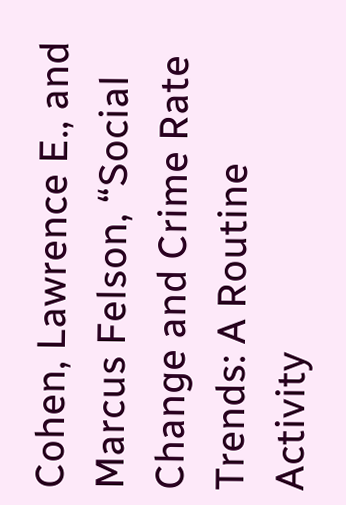Cohen, Lawrence E., and Marcus Felson, “Social Change and Crime Rate Trends: A Routine Activity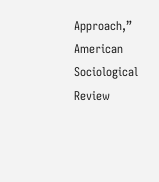Approach,” American Sociological Review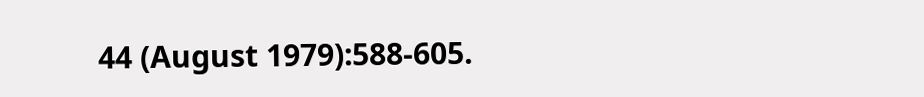44 (August 1979):588-605.